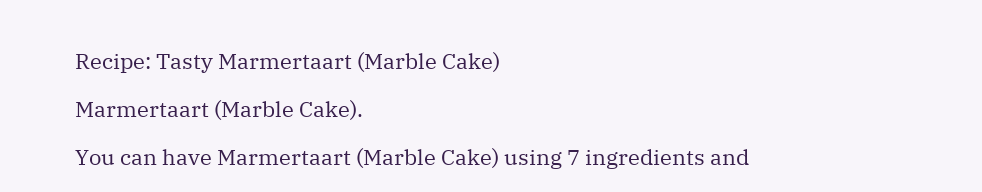Recipe: Tasty Marmertaart (Marble Cake)

Marmertaart (Marble Cake).

You can have Marmertaart (Marble Cake) using 7 ingredients and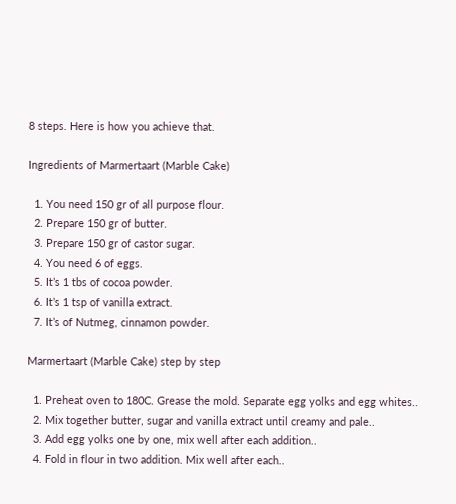8 steps. Here is how you achieve that.

Ingredients of Marmertaart (Marble Cake)

  1. You need 150 gr of all purpose flour.
  2. Prepare 150 gr of butter.
  3. Prepare 150 gr of castor sugar.
  4. You need 6 of eggs.
  5. It’s 1 tbs of cocoa powder.
  6. It’s 1 tsp of vanilla extract.
  7. It’s of Nutmeg, cinnamon powder.

Marmertaart (Marble Cake) step by step

  1. Preheat oven to 180C. Grease the mold. Separate egg yolks and egg whites..
  2. Mix together butter, sugar and vanilla extract until creamy and pale..
  3. Add egg yolks one by one, mix well after each addition..
  4. Fold in flour in two addition. Mix well after each..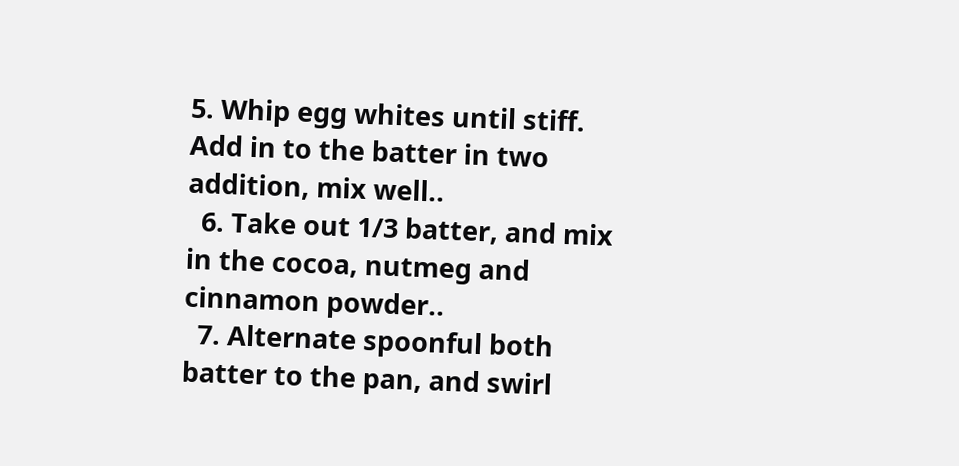5. Whip egg whites until stiff. Add in to the batter in two addition, mix well..
  6. Take out 1/3 batter, and mix in the cocoa, nutmeg and cinnamon powder..
  7. Alternate spoonful both batter to the pan, and swirl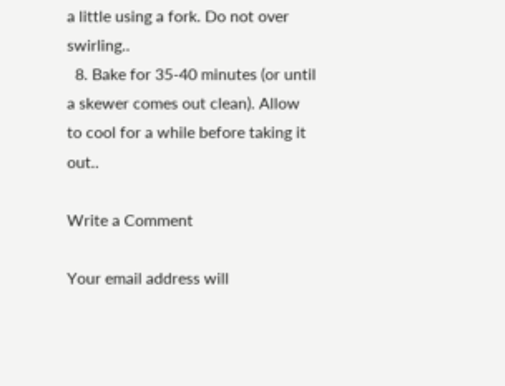a little using a fork. Do not over swirling..
  8. Bake for 35-40 minutes (or until a skewer comes out clean). Allow to cool for a while before taking it out..

Write a Comment

Your email address will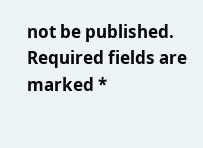not be published. Required fields are marked *